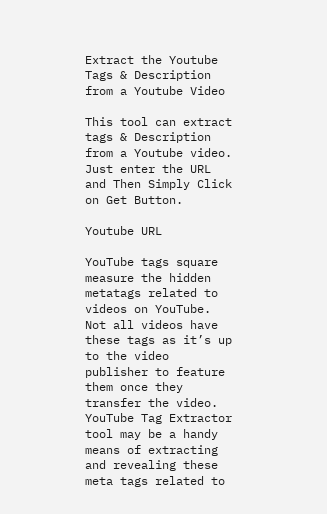Extract the Youtube Tags & Description from a Youtube Video

This tool can extract tags & Description from a Youtube video. Just enter the URL and Then Simply Click on Get Button.

Youtube URL

YouTube tags square measure the hidden metatags related to videos on YouTube. Not all videos have these tags as it’s up to the video publisher to feature them once they transfer the video. YouTube Tag Extractor tool may be a handy means of extracting and revealing these meta tags related to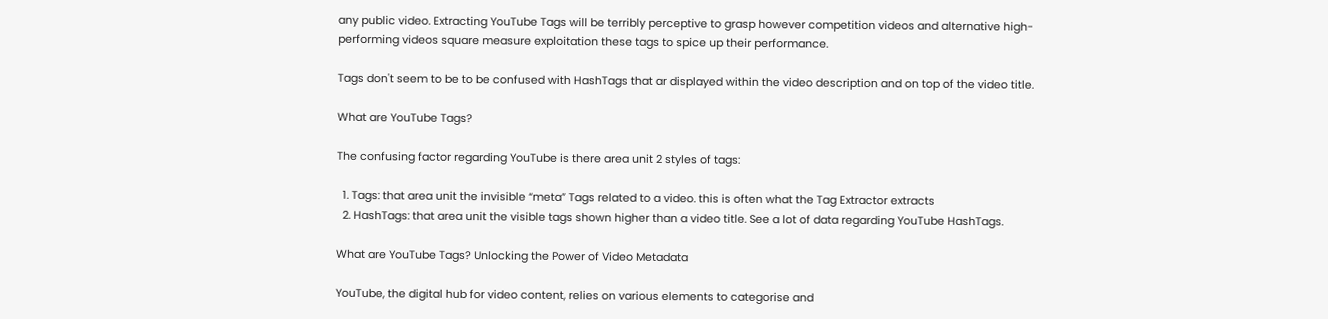any public video. Extracting YouTube Tags will be terribly perceptive to grasp however competition videos and alternative high-performing videos square measure exploitation these tags to spice up their performance.

Tags don't seem to be to be confused with HashTags that ar displayed within the video description and on top of the video title.

What are YouTube Tags?

The confusing factor regarding YouTube is there area unit 2 styles of tags:

  1. Tags: that area unit the invisible “meta” Tags related to a video. this is often what the Tag Extractor extracts
  2. HashTags: that area unit the visible tags shown higher than a video title. See a lot of data regarding YouTube HashTags.

What are YouTube Tags? Unlocking the Power of Video Metadata

YouTube, the digital hub for video content, relies on various elements to categorise and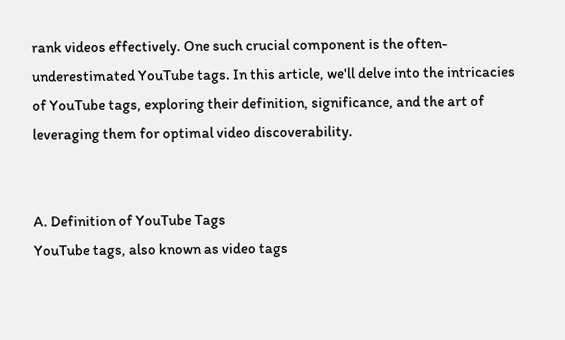rank videos effectively. One such crucial component is the often-underestimated YouTube tags. In this article, we'll delve into the intricacies of YouTube tags, exploring their definition, significance, and the art of leveraging them for optimal video discoverability.


A. Definition of YouTube Tags
YouTube tags, also known as video tags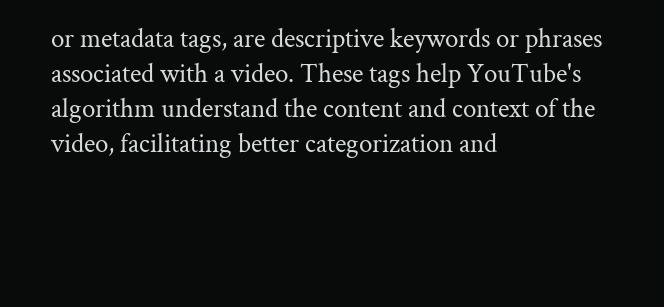or metadata tags, are descriptive keywords or phrases associated with a video. These tags help YouTube's algorithm understand the content and context of the video, facilitating better categorization and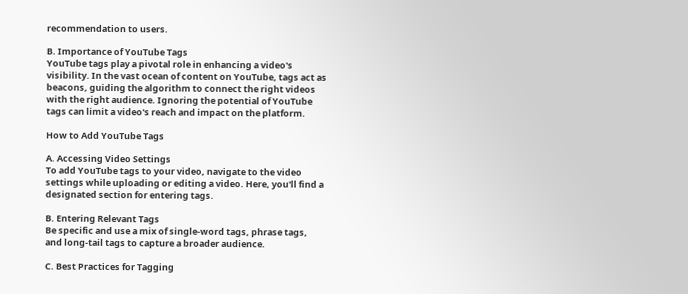recommendation to users.

B. Importance of YouTube Tags
YouTube tags play a pivotal role in enhancing a video's visibility. In the vast ocean of content on YouTube, tags act as beacons, guiding the algorithm to connect the right videos with the right audience. Ignoring the potential of YouTube tags can limit a video's reach and impact on the platform.

How to Add YouTube Tags

A. Accessing Video Settings
To add YouTube tags to your video, navigate to the video settings while uploading or editing a video. Here, you'll find a designated section for entering tags.

B. Entering Relevant Tags
Be specific and use a mix of single-word tags, phrase tags, and long-tail tags to capture a broader audience.

C. Best Practices for Tagging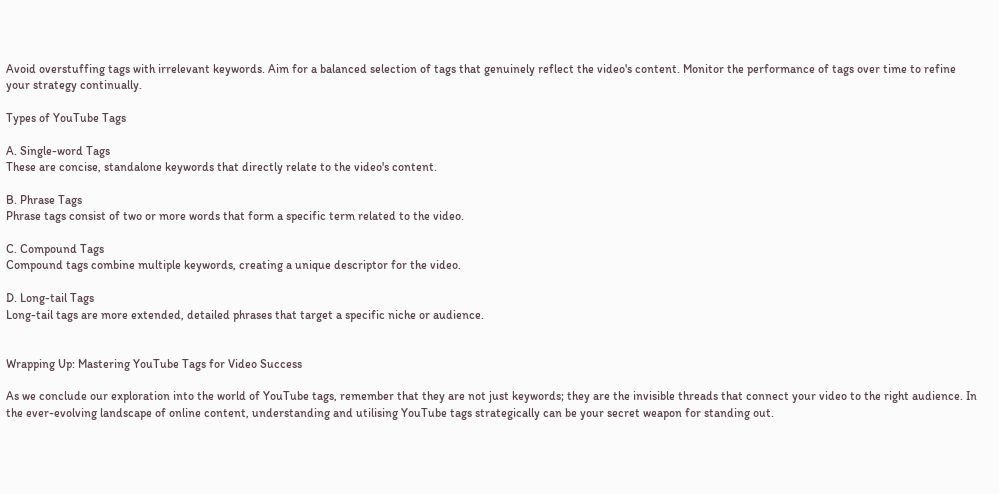Avoid overstuffing tags with irrelevant keywords. Aim for a balanced selection of tags that genuinely reflect the video's content. Monitor the performance of tags over time to refine your strategy continually.

Types of YouTube Tags

A. Single-word Tags
These are concise, standalone keywords that directly relate to the video's content.

B. Phrase Tags
Phrase tags consist of two or more words that form a specific term related to the video.

C. Compound Tags
Compound tags combine multiple keywords, creating a unique descriptor for the video.

D. Long-tail Tags
Long-tail tags are more extended, detailed phrases that target a specific niche or audience.


Wrapping Up: Mastering YouTube Tags for Video Success

As we conclude our exploration into the world of YouTube tags, remember that they are not just keywords; they are the invisible threads that connect your video to the right audience. In the ever-evolving landscape of online content, understanding and utilising YouTube tags strategically can be your secret weapon for standing out.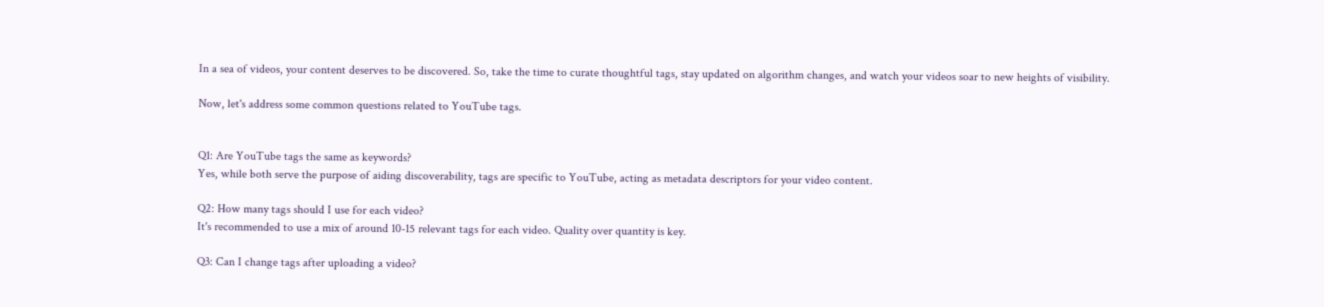In a sea of videos, your content deserves to be discovered. So, take the time to curate thoughtful tags, stay updated on algorithm changes, and watch your videos soar to new heights of visibility.

Now, let's address some common questions related to YouTube tags.


Q1: Are YouTube tags the same as keywords?
Yes, while both serve the purpose of aiding discoverability, tags are specific to YouTube, acting as metadata descriptors for your video content.

Q2: How many tags should I use for each video?
It's recommended to use a mix of around 10-15 relevant tags for each video. Quality over quantity is key.

Q3: Can I change tags after uploading a video?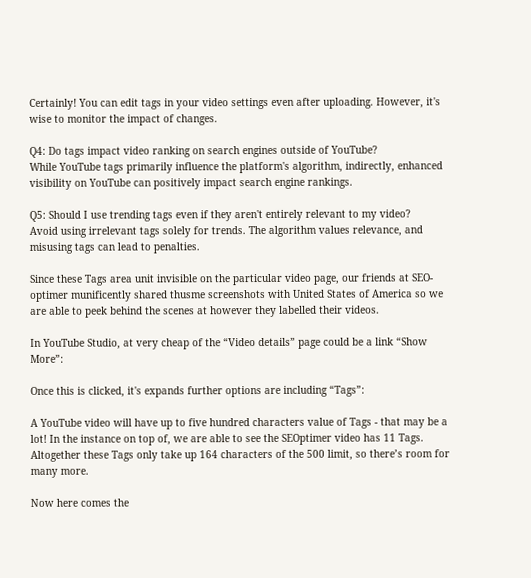Certainly! You can edit tags in your video settings even after uploading. However, it's wise to monitor the impact of changes.

Q4: Do tags impact video ranking on search engines outside of YouTube?
While YouTube tags primarily influence the platform's algorithm, indirectly, enhanced visibility on YouTube can positively impact search engine rankings.

Q5: Should I use trending tags even if they aren't entirely relevant to my video?
Avoid using irrelevant tags solely for trends. The algorithm values relevance, and misusing tags can lead to penalties.

Since these Tags area unit invisible on the particular video page, our friends at SEO-optimer munificently shared thusme screenshots with United States of America so we are able to peek behind the scenes at however they labelled their videos.

In YouTube Studio, at very cheap of the “Video details” page could be a link “Show More”:

Once this is clicked, it's expands further options are including “Tags”:

A YouTube video will have up to five hundred characters value of Tags - that may be a lot! In the instance on top of, we are able to see the SEOptimer video has 11 Tags. Altogether these Tags only take up 164 characters of the 500 limit, so there’s room for many more.

Now here comes the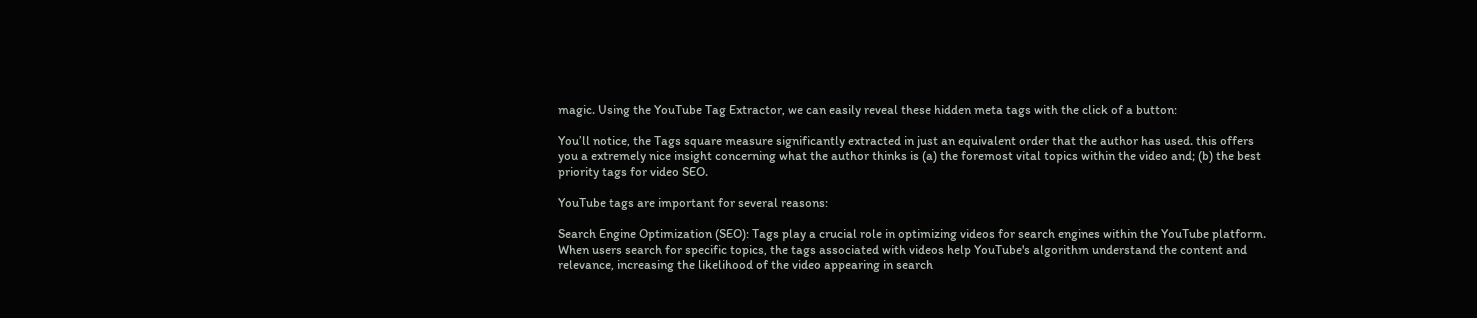magic. Using the YouTube Tag Extractor, we can easily reveal these hidden meta tags with the click of a button:

You’ll notice, the Tags square measure significantly extracted in just an equivalent order that the author has used. this offers you a extremely nice insight concerning what the author thinks is (a) the foremost vital topics within the video and; (b) the best priority tags for video SEO.

YouTube tags are important for several reasons:

Search Engine Optimization (SEO): Tags play a crucial role in optimizing videos for search engines within the YouTube platform. When users search for specific topics, the tags associated with videos help YouTube's algorithm understand the content and relevance, increasing the likelihood of the video appearing in search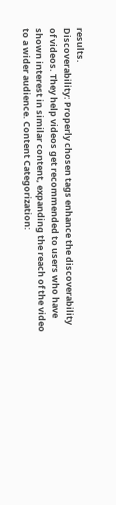results.
Discoverability: Properly chosen tags enhance the discoverability of videos. They help videos get recommended to users who have shown interest in similar content, expanding the reach of the video to a wider audience. Content Categorization: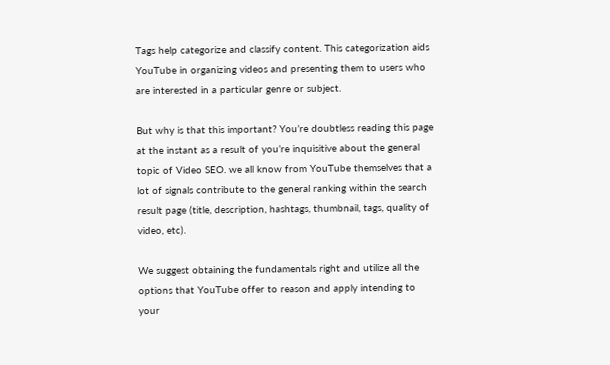Tags help categorize and classify content. This categorization aids YouTube in organizing videos and presenting them to users who are interested in a particular genre or subject.

But why is that this important? You’re doubtless reading this page at the instant as a result of you’re inquisitive about the general topic of Video SEO. we all know from YouTube themselves that a lot of signals contribute to the general ranking within the search result page (title, description, hashtags, thumbnail, tags, quality of video, etc).

We suggest obtaining the fundamentals right and utilize all the options that YouTube offer to reason and apply intending to your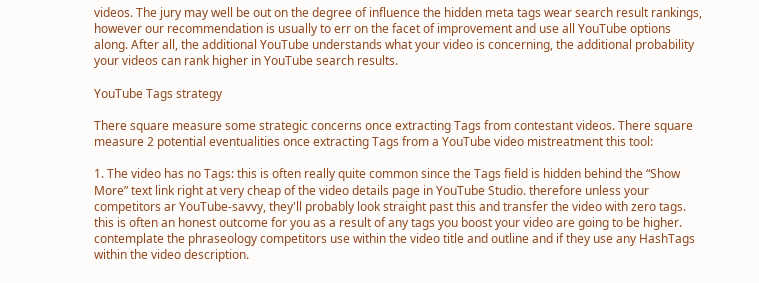videos. The jury may well be out on the degree of influence the hidden meta tags wear search result rankings, however our recommendation is usually to err on the facet of improvement and use all YouTube options along. After all, the additional YouTube understands what your video is concerning, the additional probability your videos can rank higher in YouTube search results.

YouTube Tags strategy

There square measure some strategic concerns once extracting Tags from contestant videos. There square measure 2 potential eventualities once extracting Tags from a YouTube video mistreatment this tool:

1. The video has no Tags: this is often really quite common since the Tags field is hidden behind the “Show More” text link right at very cheap of the video details page in YouTube Studio. therefore unless your competitors ar YouTube-savvy, they'll probably look straight past this and transfer the video with zero tags. this is often an honest outcome for you as a result of any tags you boost your video are going to be higher. contemplate the phraseology competitors use within the video title and outline and if they use any HashTags within the video description.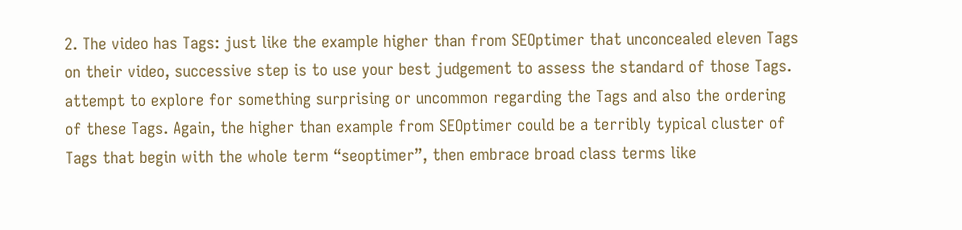2. The video has Tags: just like the example higher than from SEOptimer that unconcealed eleven Tags on their video, successive step is to use your best judgement to assess the standard of those Tags. attempt to explore for something surprising or uncommon regarding the Tags and also the ordering of these Tags. Again, the higher than example from SEOptimer could be a terribly typical cluster of Tags that begin with the whole term “seoptimer”, then embrace broad class terms like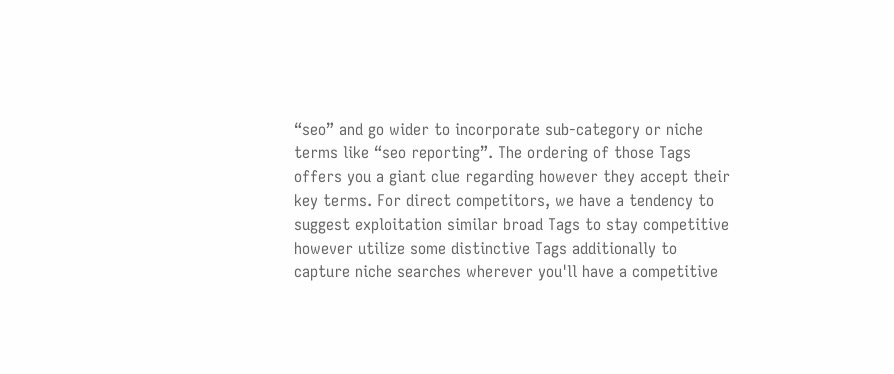“seo” and go wider to incorporate sub-category or niche terms like “seo reporting”. The ordering of those Tags offers you a giant clue regarding however they accept their key terms. For direct competitors, we have a tendency to suggest exploitation similar broad Tags to stay competitive however utilize some distinctive Tags additionally to capture niche searches wherever you'll have a competitive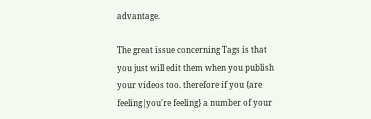advantage.

The great issue concerning Tags is that you just will edit them when you publish your videos too. therefore if you {are feeling|you're feeling} a number of your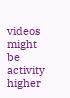videos might be activity higher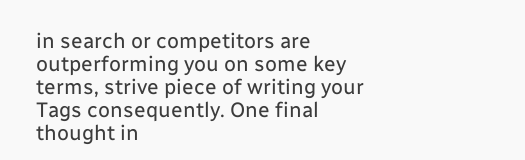in search or competitors are outperforming you on some key terms, strive piece of writing your Tags consequently. One final thought in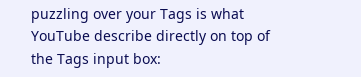puzzling over your Tags is what YouTube describe directly on top of the Tags input box: